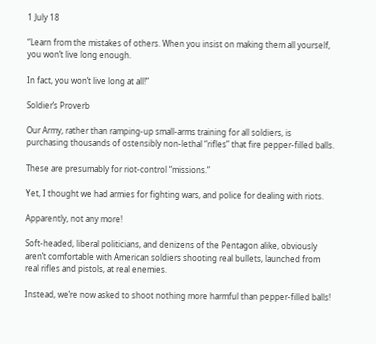1 July 18

“Learn from the mistakes of others. When you insist on making them all yourself, you won’t live long enough.

In fact, you won’t live long at all!”

Soldier’s Proverb

Our Army, rather than ramping-up small-arms training for all soldiers, is purchasing thousands of ostensibly non-lethal “rifles” that fire pepper-filled balls.

These are presumably for riot-control “missions.”

Yet, I thought we had armies for fighting wars, and police for dealing with riots.

Apparently, not any more!

Soft-headed, liberal politicians, and denizens of the Pentagon alike, obviously aren’t comfortable with American soldiers shooting real bullets, launched from real rifles and pistols, at real enemies.

Instead, we’re now asked to shoot nothing more harmful than pepper-filled balls!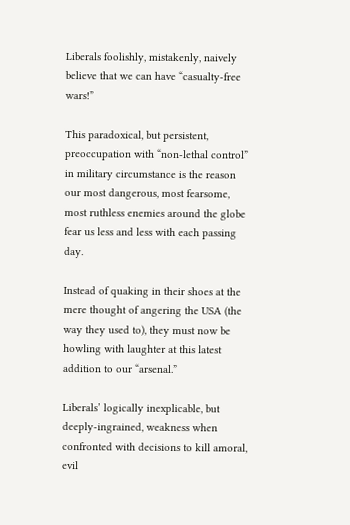Liberals foolishly, mistakenly, naively believe that we can have “casualty-free wars!”

This paradoxical, but persistent, preoccupation with “non-lethal control” in military circumstance is the reason our most dangerous, most fearsome, most ruthless enemies around the globe fear us less and less with each passing day.

Instead of quaking in their shoes at the mere thought of angering the USA (the way they used to), they must now be howling with laughter at this latest addition to our “arsenal.”

Liberals’ logically inexplicable, but deeply-ingrained, weakness when confronted with decisions to kill amoral, evil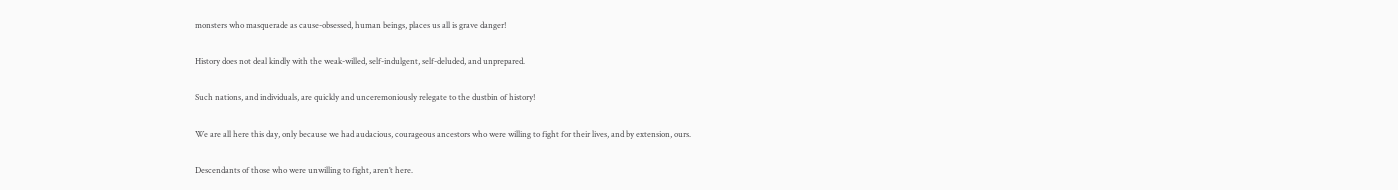monsters who masquerade as cause-obsessed, human beings, places us all is grave danger!

History does not deal kindly with the weak-willed, self-indulgent, self-deluded, and unprepared.

Such nations, and individuals, are quickly and unceremoniously relegate to the dustbin of history!

We are all here this day, only because we had audacious, courageous ancestors who were willing to fight for their lives, and by extension, ours.

Descendants of those who were unwilling to fight, aren’t here.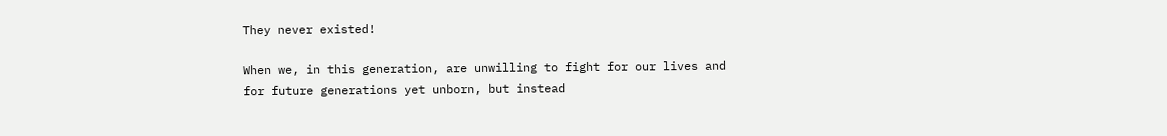They never existed!

When we, in this generation, are unwilling to fight for our lives and for future generations yet unborn, but instead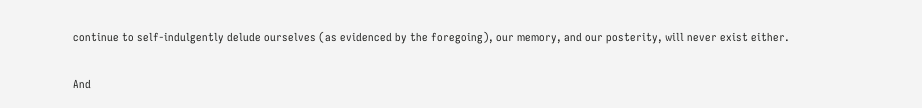continue to self-indulgently delude ourselves (as evidenced by the foregoing), our memory, and our posterity, will never exist either.

And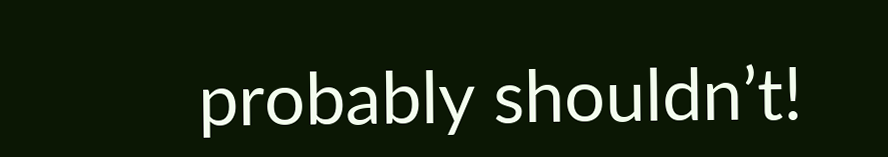probably shouldn’t!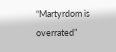“Martyrdom is overrated”